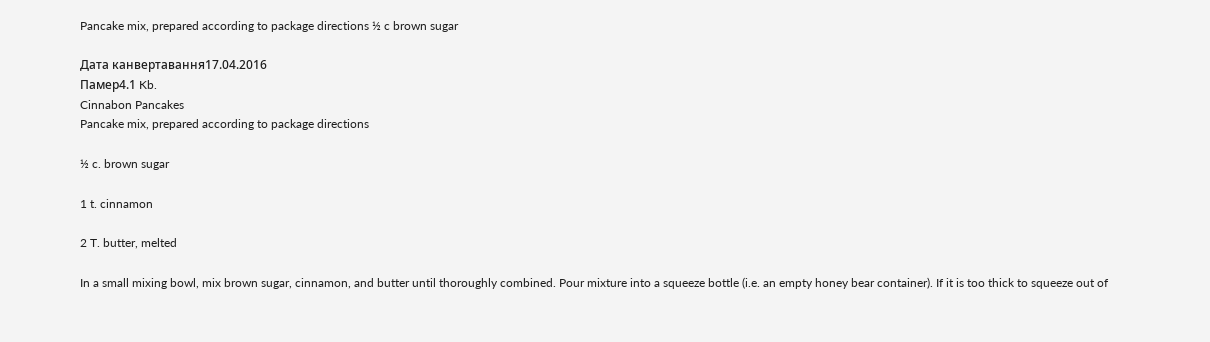Pancake mix, prepared according to package directions ½ c brown sugar

Дата канвертавання17.04.2016
Памер4.1 Kb.
Cinnabon Pancakes
Pancake mix, prepared according to package directions

½ c. brown sugar

1 t. cinnamon

2 T. butter, melted

In a small mixing bowl, mix brown sugar, cinnamon, and butter until thoroughly combined. Pour mixture into a squeeze bottle (i.e. an empty honey bear container). If it is too thick to squeeze out of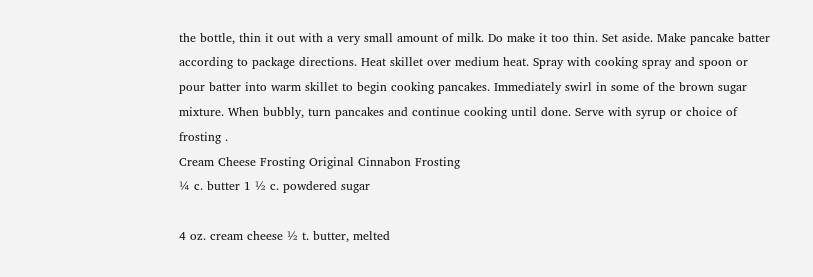the bottle, thin it out with a very small amount of milk. Do make it too thin. Set aside. Make pancake batter according to package directions. Heat skillet over medium heat. Spray with cooking spray and spoon or pour batter into warm skillet to begin cooking pancakes. Immediately swirl in some of the brown sugar mixture. When bubbly, turn pancakes and continue cooking until done. Serve with syrup or choice of frosting .
Cream Cheese Frosting Original Cinnabon Frosting
¼ c. butter 1 ½ c. powdered sugar

4 oz. cream cheese ½ t. butter, melted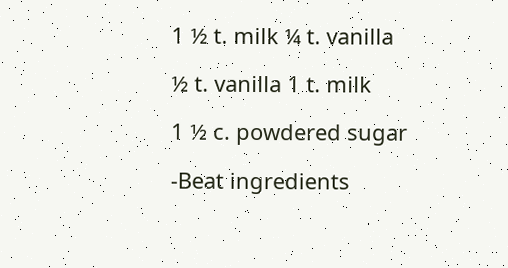1 ½ t. milk ¼ t. vanilla

½ t. vanilla 1 t. milk

1 ½ c. powdered sugar

-Beat ingredients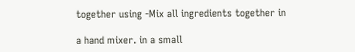together using -Mix all ingredients together in

a hand mixer. in a small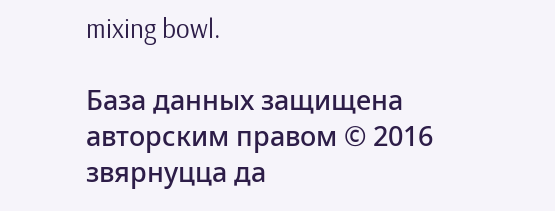mixing bowl.

База данных защищена авторским правом © 2016
звярнуцца да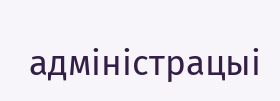адміністрацыі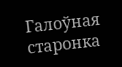Галоўная старонка